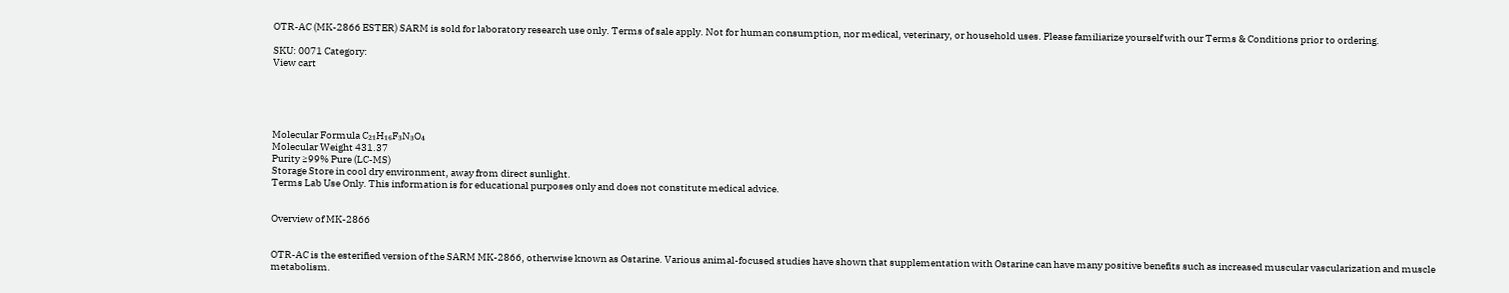OTR-AC (MK-2866 ESTER) SARM is sold for laboratory research use only. Terms of sale apply. Not for human consumption, nor medical, veterinary, or household uses. Please familiarize yourself with our Terms & Conditions prior to ordering.

SKU: 0071 Category:
View cart





Molecular Formula C₂₁H₁₆F₃N₃O₄
Molecular Weight 431.37
Purity ≥99% Pure (LC-MS)
Storage Store in cool dry environment, away from direct sunlight.
Terms Lab Use Only. This information is for educational purposes only and does not constitute medical advice.


Overview of MK-2866


OTR-AC is the esterified version of the SARM MK-2866, otherwise known as Ostarine. Various animal-focused studies have shown that supplementation with Ostarine can have many positive benefits such as increased muscular vascularization and muscle metabolism.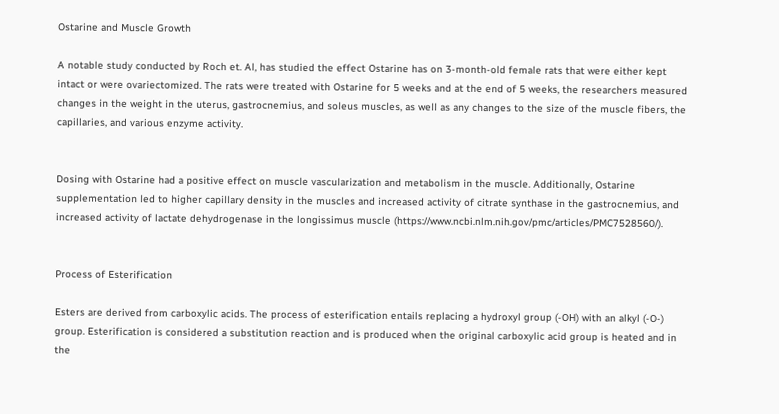Ostarine and Muscle Growth

A notable study conducted by Roch et. Al, has studied the effect Ostarine has on 3-month-old female rats that were either kept intact or were ovariectomized. The rats were treated with Ostarine for 5 weeks and at the end of 5 weeks, the researchers measured changes in the weight in the uterus, gastrocnemius, and soleus muscles, as well as any changes to the size of the muscle fibers, the capillaries, and various enzyme activity.


Dosing with Ostarine had a positive effect on muscle vascularization and metabolism in the muscle. Additionally, Ostarine supplementation led to higher capillary density in the muscles and increased activity of citrate synthase in the gastrocnemius, and increased activity of lactate dehydrogenase in the longissimus muscle (https://www.ncbi.nlm.nih.gov/pmc/articles/PMC7528560/).


Process of Esterification

Esters are derived from carboxylic acids. The process of esterification entails replacing a hydroxyl group (-OH) with an alkyl (-O-) group. Esterification is considered a substitution reaction and is produced when the original carboxylic acid group is heated and in the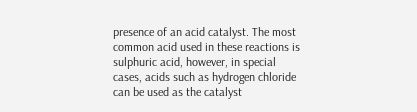presence of an acid catalyst. The most common acid used in these reactions is sulphuric acid, however, in special cases, acids such as hydrogen chloride can be used as the catalyst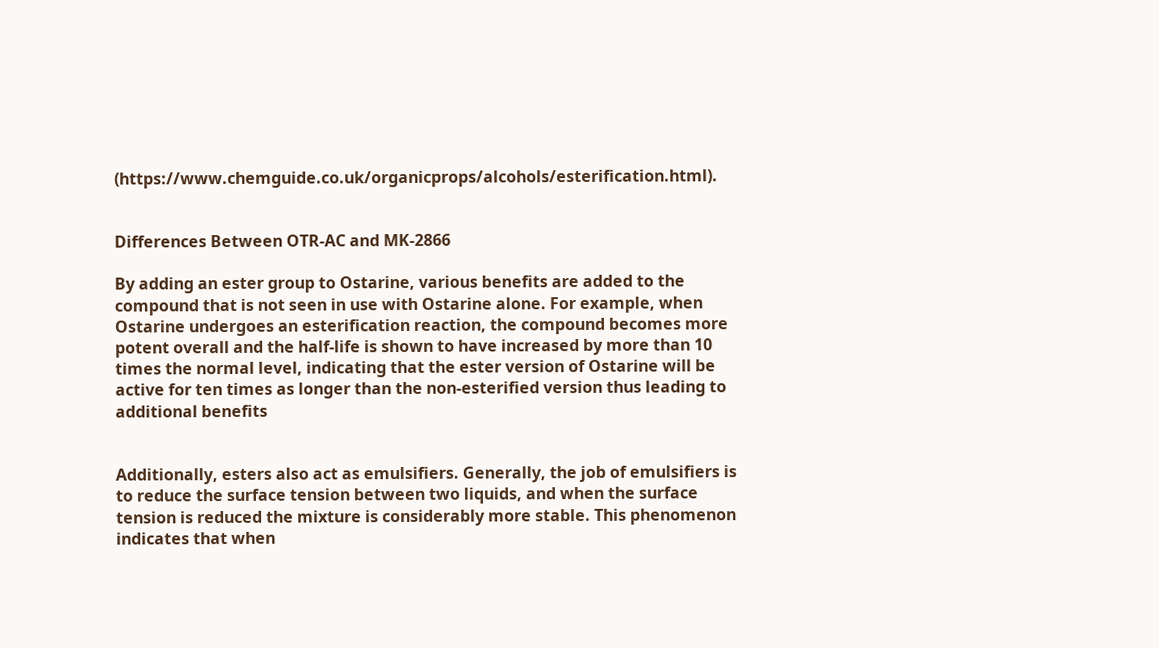(https://www.chemguide.co.uk/organicprops/alcohols/esterification.html).


Differences Between OTR-AC and MK-2866

By adding an ester group to Ostarine, various benefits are added to the compound that is not seen in use with Ostarine alone. For example, when Ostarine undergoes an esterification reaction, the compound becomes more potent overall and the half-life is shown to have increased by more than 10 times the normal level, indicating that the ester version of Ostarine will be active for ten times as longer than the non-esterified version thus leading to additional benefits


Additionally, esters also act as emulsifiers. Generally, the job of emulsifiers is to reduce the surface tension between two liquids, and when the surface tension is reduced the mixture is considerably more stable. This phenomenon indicates that when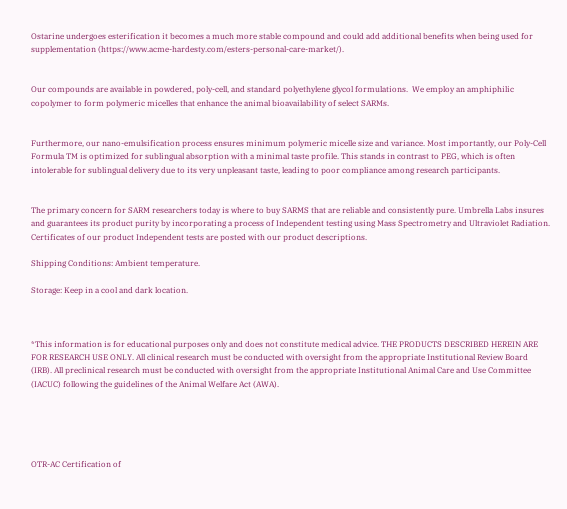Ostarine undergoes esterification it becomes a much more stable compound and could add additional benefits when being used for supplementation (https://www.acme-hardesty.com/esters-personal-care-market/).


Our compounds are available in powdered, poly-cell, and standard polyethylene glycol formulations.  We employ an amphiphilic copolymer to form polymeric micelles that enhance the animal bioavailability of select SARMs.


Furthermore, our nano-emulsification process ensures minimum polymeric micelle size and variance. Most importantly, our Poly-Cell Formula TM is optimized for sublingual absorption with a minimal taste profile. This stands in contrast to PEG, which is often intolerable for sublingual delivery due to its very unpleasant taste, leading to poor compliance among research participants.


The primary concern for SARM researchers today is where to buy SARMS that are reliable and consistently pure. Umbrella Labs insures and guarantees its product purity by incorporating a process of Independent testing using Mass Spectrometry and Ultraviolet Radiation. Certificates of our product Independent tests are posted with our product descriptions.

Shipping Conditions: Ambient temperature.

Storage: Keep in a cool and dark location.



*This information is for educational purposes only and does not constitute medical advice. THE PRODUCTS DESCRIBED HEREIN ARE FOR RESEARCH USE ONLY. All clinical research must be conducted with oversight from the appropriate Institutional Review Board (IRB). All preclinical research must be conducted with oversight from the appropriate Institutional Animal Care and Use Committee (IACUC) following the guidelines of the Animal Welfare Act (AWA).





OTR-AC Certification of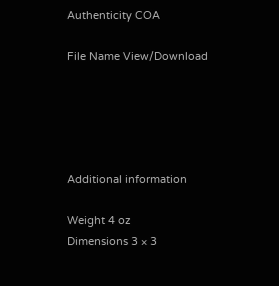Authenticity COA

File Name View/Download





Additional information

Weight 4 oz
Dimensions 3 × 3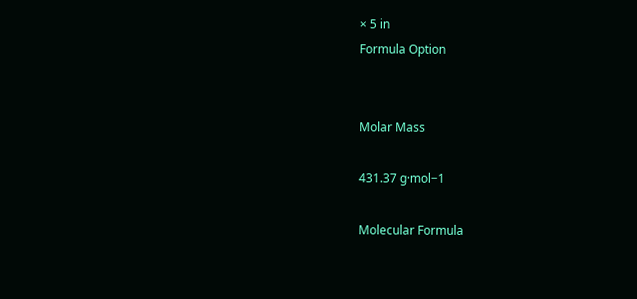× 5 in
Formula Option


Molar Mass

431.37 g·mol−1

Molecular Formula